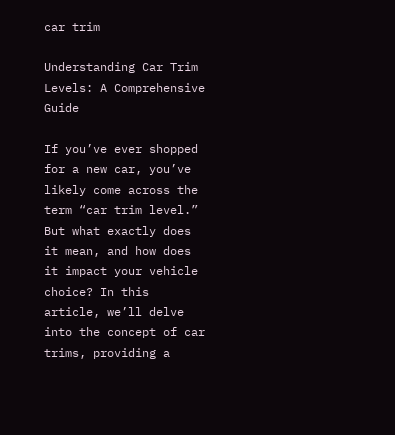car trim

Understanding Car Trim Levels: A Comprehensive Guide

If you’ve ever shopped for a new car, you’ve likely come across the term “car trim level.” But what exactly does it mean, and how does it impact your vehicle choice? In this article, we’ll delve into the concept of car trims, providing a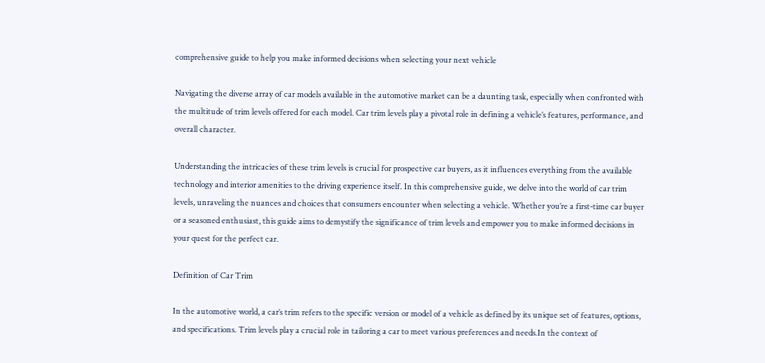comprehensive guide to help you make informed decisions when selecting your next vehicle

Navigating the diverse array of car models available in the automotive market can be a daunting task, especially when confronted with the multitude of trim levels offered for each model. Car trim levels play a pivotal role in defining a vehicle’s features, performance, and overall character.

Understanding the intricacies of these trim levels is crucial for prospective car buyers, as it influences everything from the available technology and interior amenities to the driving experience itself. In this comprehensive guide, we delve into the world of car trim levels, unraveling the nuances and choices that consumers encounter when selecting a vehicle. Whether you’re a first-time car buyer or a seasoned enthusiast, this guide aims to demystify the significance of trim levels and empower you to make informed decisions in your quest for the perfect car.

Definition of Car Trim

In the automotive world, a car’s trim refers to the specific version or model of a vehicle as defined by its unique set of features, options, and specifications. Trim levels play a crucial role in tailoring a car to meet various preferences and needs.In the context of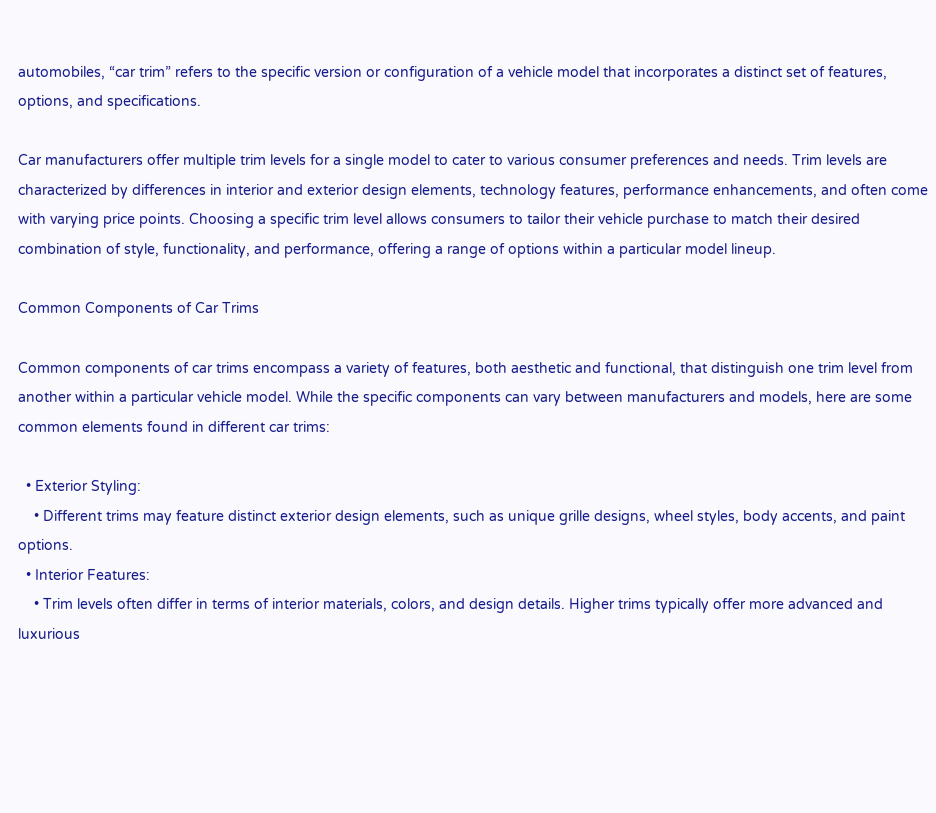automobiles, “car trim” refers to the specific version or configuration of a vehicle model that incorporates a distinct set of features, options, and specifications.

Car manufacturers offer multiple trim levels for a single model to cater to various consumer preferences and needs. Trim levels are characterized by differences in interior and exterior design elements, technology features, performance enhancements, and often come with varying price points. Choosing a specific trim level allows consumers to tailor their vehicle purchase to match their desired combination of style, functionality, and performance, offering a range of options within a particular model lineup.

Common Components of Car Trims

Common components of car trims encompass a variety of features, both aesthetic and functional, that distinguish one trim level from another within a particular vehicle model. While the specific components can vary between manufacturers and models, here are some common elements found in different car trims:

  • Exterior Styling:
    • Different trims may feature distinct exterior design elements, such as unique grille designs, wheel styles, body accents, and paint options.
  • Interior Features:
    • Trim levels often differ in terms of interior materials, colors, and design details. Higher trims typically offer more advanced and luxurious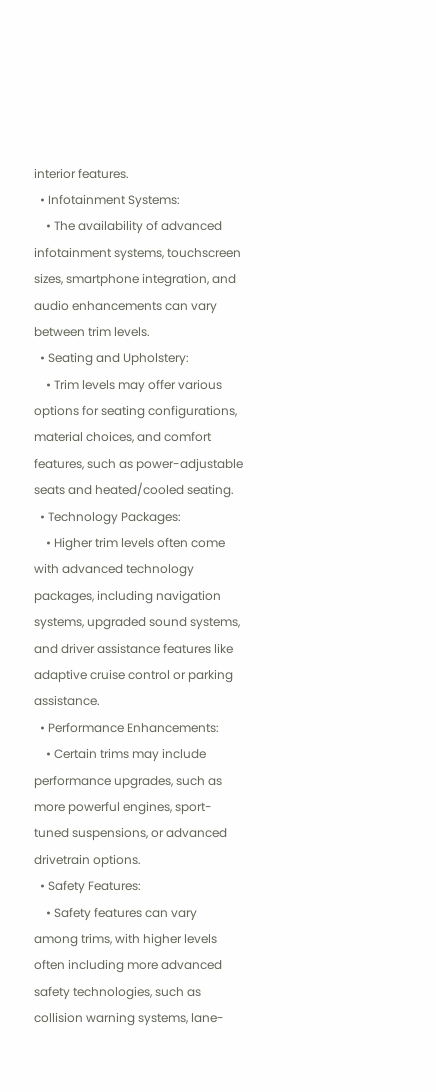interior features.
  • Infotainment Systems:
    • The availability of advanced infotainment systems, touchscreen sizes, smartphone integration, and audio enhancements can vary between trim levels.
  • Seating and Upholstery:
    • Trim levels may offer various options for seating configurations, material choices, and comfort features, such as power-adjustable seats and heated/cooled seating.
  • Technology Packages:
    • Higher trim levels often come with advanced technology packages, including navigation systems, upgraded sound systems, and driver assistance features like adaptive cruise control or parking assistance.
  • Performance Enhancements:
    • Certain trims may include performance upgrades, such as more powerful engines, sport-tuned suspensions, or advanced drivetrain options.
  • Safety Features:
    • Safety features can vary among trims, with higher levels often including more advanced safety technologies, such as collision warning systems, lane-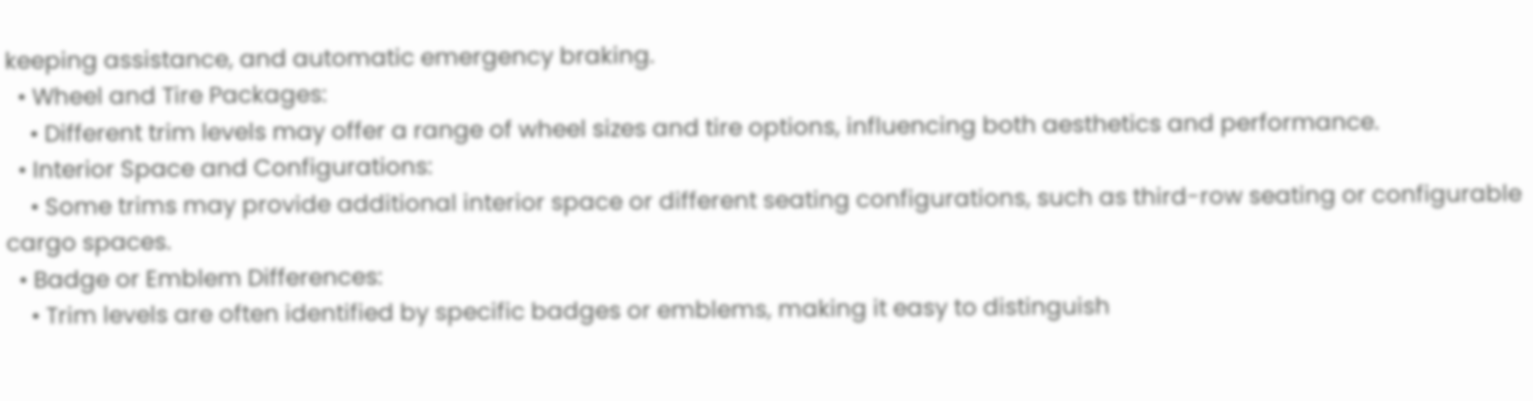keeping assistance, and automatic emergency braking.
  • Wheel and Tire Packages:
    • Different trim levels may offer a range of wheel sizes and tire options, influencing both aesthetics and performance.
  • Interior Space and Configurations:
    • Some trims may provide additional interior space or different seating configurations, such as third-row seating or configurable cargo spaces.
  • Badge or Emblem Differences:
    • Trim levels are often identified by specific badges or emblems, making it easy to distinguish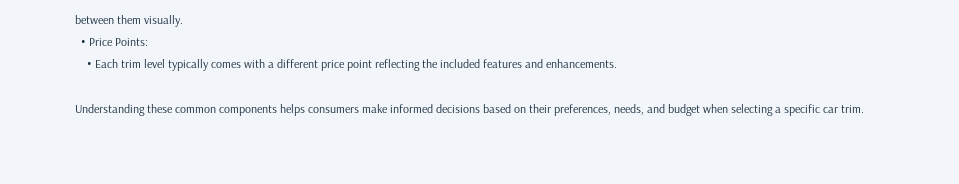between them visually.
  • Price Points:
    • Each trim level typically comes with a different price point reflecting the included features and enhancements.

Understanding these common components helps consumers make informed decisions based on their preferences, needs, and budget when selecting a specific car trim.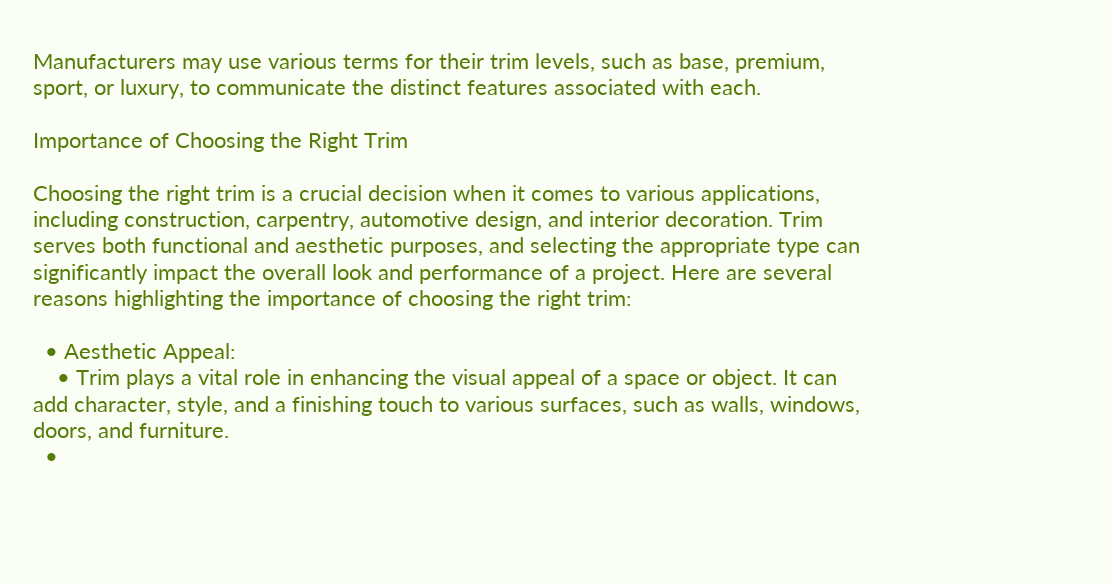Manufacturers may use various terms for their trim levels, such as base, premium, sport, or luxury, to communicate the distinct features associated with each.

Importance of Choosing the Right Trim

Choosing the right trim is a crucial decision when it comes to various applications, including construction, carpentry, automotive design, and interior decoration. Trim serves both functional and aesthetic purposes, and selecting the appropriate type can significantly impact the overall look and performance of a project. Here are several reasons highlighting the importance of choosing the right trim:

  • Aesthetic Appeal:
    • Trim plays a vital role in enhancing the visual appeal of a space or object. It can add character, style, and a finishing touch to various surfaces, such as walls, windows, doors, and furniture.
  •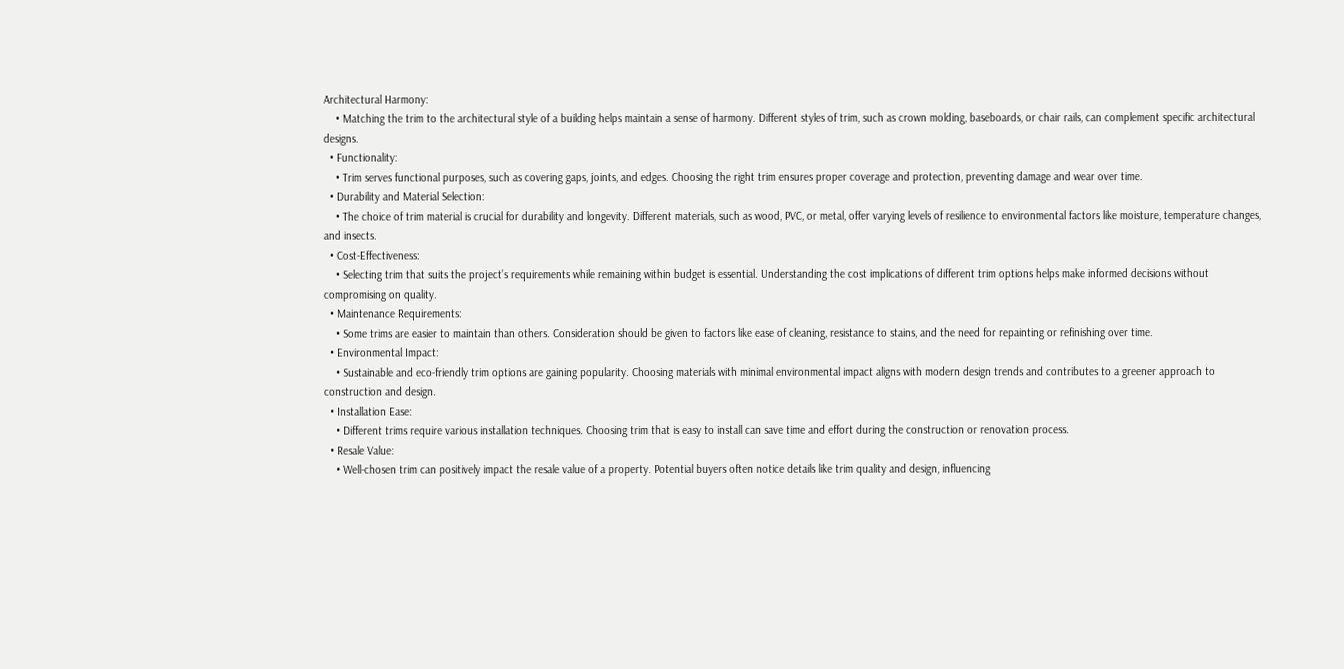Architectural Harmony:
    • Matching the trim to the architectural style of a building helps maintain a sense of harmony. Different styles of trim, such as crown molding, baseboards, or chair rails, can complement specific architectural designs.
  • Functionality:
    • Trim serves functional purposes, such as covering gaps, joints, and edges. Choosing the right trim ensures proper coverage and protection, preventing damage and wear over time.
  • Durability and Material Selection:
    • The choice of trim material is crucial for durability and longevity. Different materials, such as wood, PVC, or metal, offer varying levels of resilience to environmental factors like moisture, temperature changes, and insects.
  • Cost-Effectiveness:
    • Selecting trim that suits the project’s requirements while remaining within budget is essential. Understanding the cost implications of different trim options helps make informed decisions without compromising on quality.
  • Maintenance Requirements:
    • Some trims are easier to maintain than others. Consideration should be given to factors like ease of cleaning, resistance to stains, and the need for repainting or refinishing over time.
  • Environmental Impact:
    • Sustainable and eco-friendly trim options are gaining popularity. Choosing materials with minimal environmental impact aligns with modern design trends and contributes to a greener approach to construction and design.
  • Installation Ease:
    • Different trims require various installation techniques. Choosing trim that is easy to install can save time and effort during the construction or renovation process.
  • Resale Value:
    • Well-chosen trim can positively impact the resale value of a property. Potential buyers often notice details like trim quality and design, influencing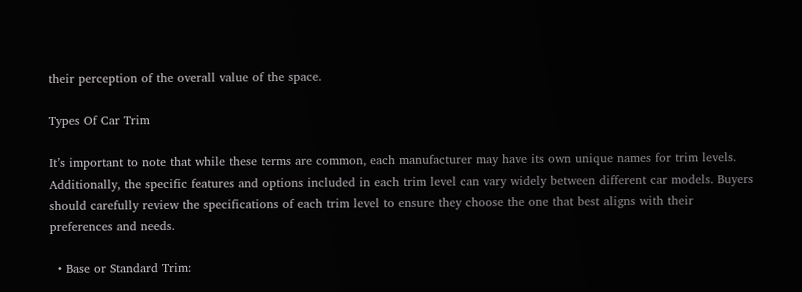their perception of the overall value of the space.

Types Of Car Trim

It’s important to note that while these terms are common, each manufacturer may have its own unique names for trim levels. Additionally, the specific features and options included in each trim level can vary widely between different car models. Buyers should carefully review the specifications of each trim level to ensure they choose the one that best aligns with their preferences and needs.

  • Base or Standard Trim: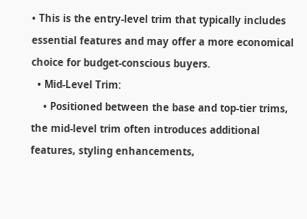• This is the entry-level trim that typically includes essential features and may offer a more economical choice for budget-conscious buyers.
  • Mid-Level Trim:
    • Positioned between the base and top-tier trims, the mid-level trim often introduces additional features, styling enhancements,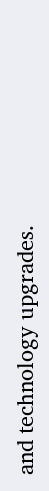and technology upgrades.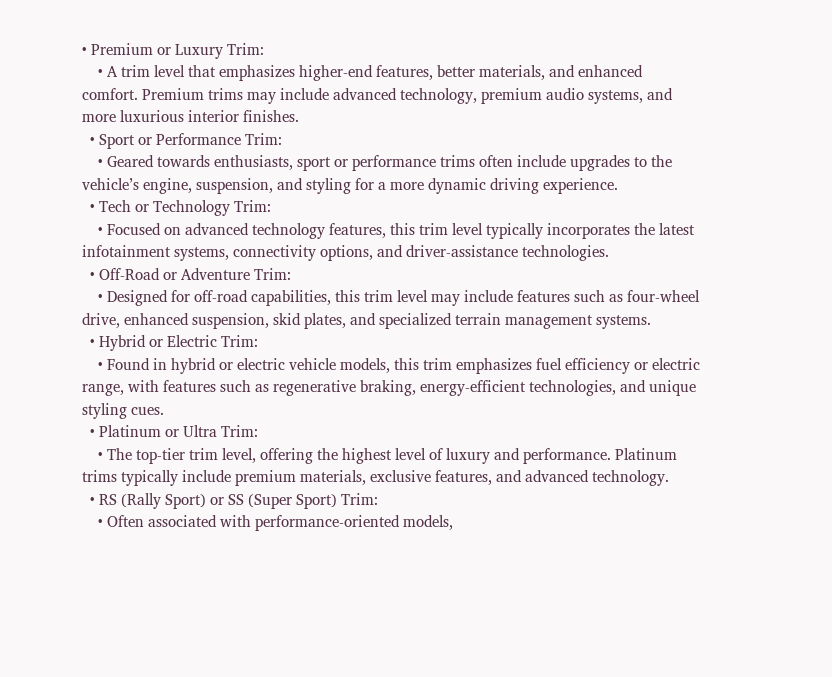• Premium or Luxury Trim:
    • A trim level that emphasizes higher-end features, better materials, and enhanced comfort. Premium trims may include advanced technology, premium audio systems, and more luxurious interior finishes.
  • Sport or Performance Trim:
    • Geared towards enthusiasts, sport or performance trims often include upgrades to the vehicle’s engine, suspension, and styling for a more dynamic driving experience.
  • Tech or Technology Trim:
    • Focused on advanced technology features, this trim level typically incorporates the latest infotainment systems, connectivity options, and driver-assistance technologies.
  • Off-Road or Adventure Trim:
    • Designed for off-road capabilities, this trim level may include features such as four-wheel drive, enhanced suspension, skid plates, and specialized terrain management systems.
  • Hybrid or Electric Trim:
    • Found in hybrid or electric vehicle models, this trim emphasizes fuel efficiency or electric range, with features such as regenerative braking, energy-efficient technologies, and unique styling cues.
  • Platinum or Ultra Trim:
    • The top-tier trim level, offering the highest level of luxury and performance. Platinum trims typically include premium materials, exclusive features, and advanced technology.
  • RS (Rally Sport) or SS (Super Sport) Trim:
    • Often associated with performance-oriented models,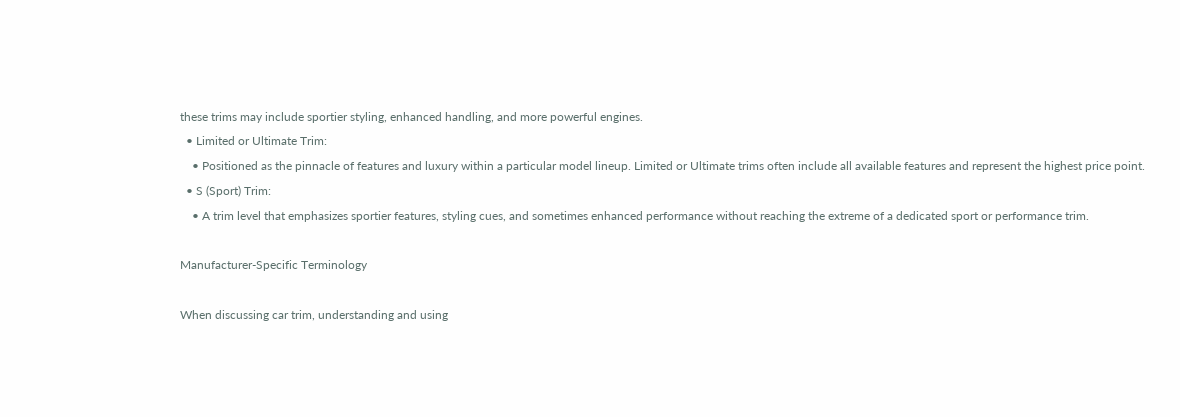these trims may include sportier styling, enhanced handling, and more powerful engines.
  • Limited or Ultimate Trim:
    • Positioned as the pinnacle of features and luxury within a particular model lineup. Limited or Ultimate trims often include all available features and represent the highest price point.
  • S (Sport) Trim:
    • A trim level that emphasizes sportier features, styling cues, and sometimes enhanced performance without reaching the extreme of a dedicated sport or performance trim.

Manufacturer-Specific Terminology

When discussing car trim, understanding and using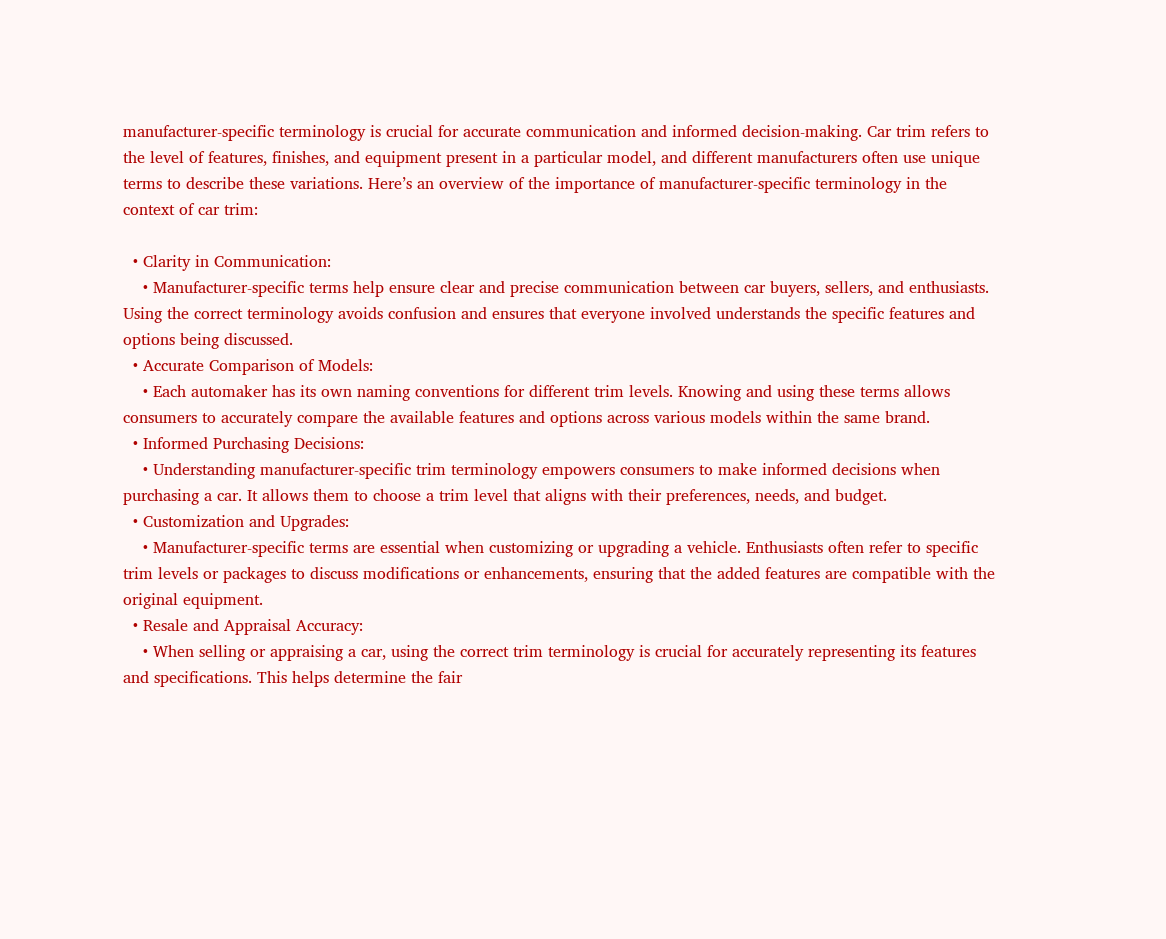manufacturer-specific terminology is crucial for accurate communication and informed decision-making. Car trim refers to the level of features, finishes, and equipment present in a particular model, and different manufacturers often use unique terms to describe these variations. Here’s an overview of the importance of manufacturer-specific terminology in the context of car trim:

  • Clarity in Communication:
    • Manufacturer-specific terms help ensure clear and precise communication between car buyers, sellers, and enthusiasts. Using the correct terminology avoids confusion and ensures that everyone involved understands the specific features and options being discussed.
  • Accurate Comparison of Models:
    • Each automaker has its own naming conventions for different trim levels. Knowing and using these terms allows consumers to accurately compare the available features and options across various models within the same brand.
  • Informed Purchasing Decisions:
    • Understanding manufacturer-specific trim terminology empowers consumers to make informed decisions when purchasing a car. It allows them to choose a trim level that aligns with their preferences, needs, and budget.
  • Customization and Upgrades:
    • Manufacturer-specific terms are essential when customizing or upgrading a vehicle. Enthusiasts often refer to specific trim levels or packages to discuss modifications or enhancements, ensuring that the added features are compatible with the original equipment.
  • Resale and Appraisal Accuracy:
    • When selling or appraising a car, using the correct trim terminology is crucial for accurately representing its features and specifications. This helps determine the fair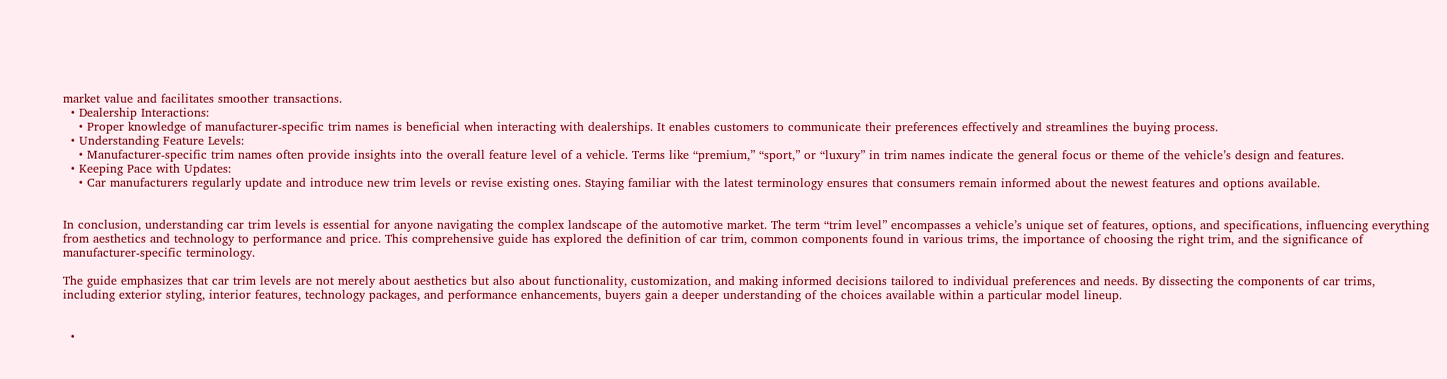market value and facilitates smoother transactions.
  • Dealership Interactions:
    • Proper knowledge of manufacturer-specific trim names is beneficial when interacting with dealerships. It enables customers to communicate their preferences effectively and streamlines the buying process.
  • Understanding Feature Levels:
    • Manufacturer-specific trim names often provide insights into the overall feature level of a vehicle. Terms like “premium,” “sport,” or “luxury” in trim names indicate the general focus or theme of the vehicle’s design and features.
  • Keeping Pace with Updates:
    • Car manufacturers regularly update and introduce new trim levels or revise existing ones. Staying familiar with the latest terminology ensures that consumers remain informed about the newest features and options available.


In conclusion, understanding car trim levels is essential for anyone navigating the complex landscape of the automotive market. The term “trim level” encompasses a vehicle’s unique set of features, options, and specifications, influencing everything from aesthetics and technology to performance and price. This comprehensive guide has explored the definition of car trim, common components found in various trims, the importance of choosing the right trim, and the significance of manufacturer-specific terminology.

The guide emphasizes that car trim levels are not merely about aesthetics but also about functionality, customization, and making informed decisions tailored to individual preferences and needs. By dissecting the components of car trims, including exterior styling, interior features, technology packages, and performance enhancements, buyers gain a deeper understanding of the choices available within a particular model lineup.


  •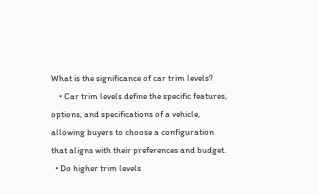What is the significance of car trim levels?
    • Car trim levels define the specific features, options, and specifications of a vehicle, allowing buyers to choose a configuration that aligns with their preferences and budget.
  • Do higher trim levels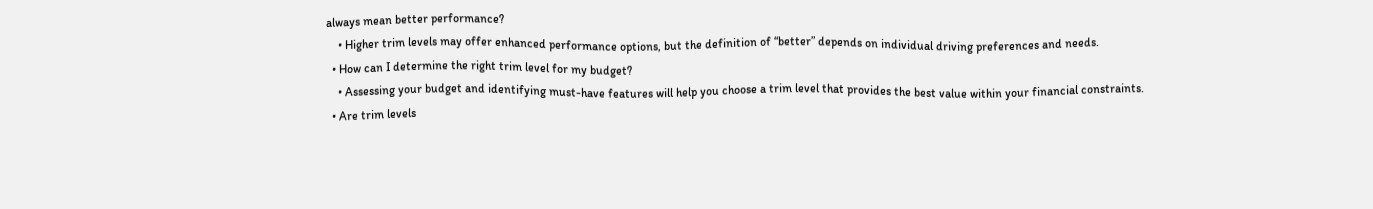always mean better performance?
    • Higher trim levels may offer enhanced performance options, but the definition of “better” depends on individual driving preferences and needs.
  • How can I determine the right trim level for my budget?
    • Assessing your budget and identifying must-have features will help you choose a trim level that provides the best value within your financial constraints.
  • Are trim levels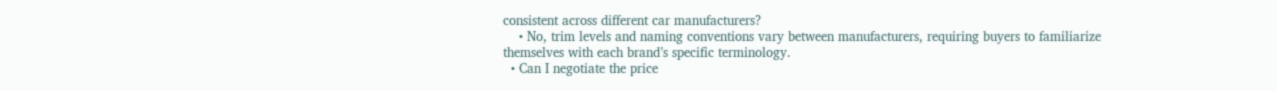consistent across different car manufacturers?
    • No, trim levels and naming conventions vary between manufacturers, requiring buyers to familiarize themselves with each brand’s specific terminology.
  • Can I negotiate the price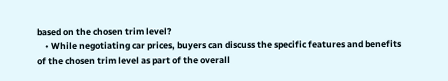based on the chosen trim level?
    • While negotiating car prices, buyers can discuss the specific features and benefits of the chosen trim level as part of the overall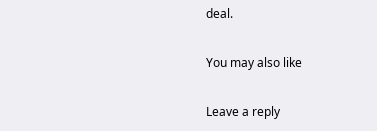deal.

You may also like

Leave a reply